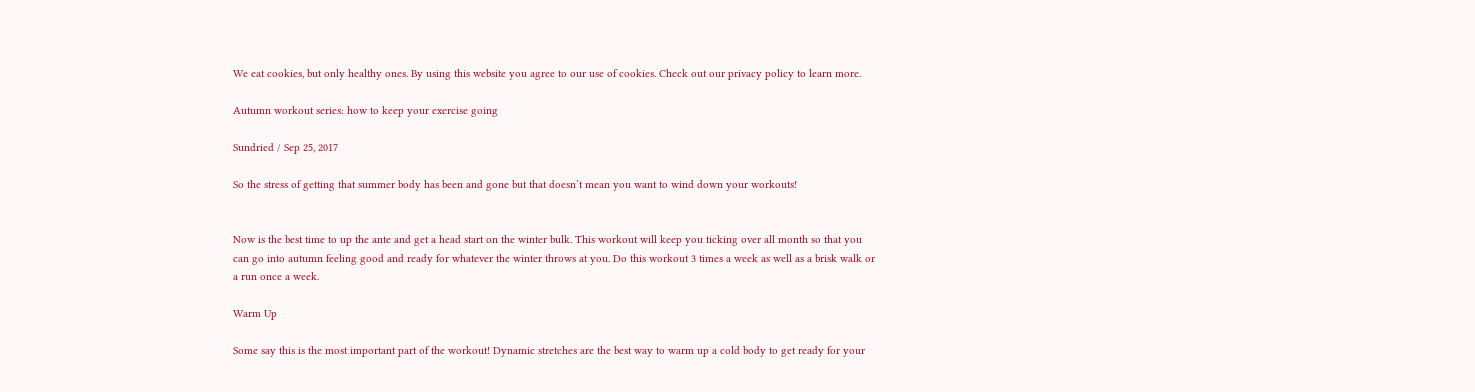We eat cookies, but only healthy ones. By using this website you agree to our use of cookies. Check out our privacy policy to learn more.

Autumn workout series: how to keep your exercise going

Sundried / Sep 25, 2017

So the stress of getting that summer body has been and gone but that doesn’t mean you want to wind down your workouts!


Now is the best time to up the ante and get a head start on the winter bulk. This workout will keep you ticking over all month so that you can go into autumn feeling good and ready for whatever the winter throws at you. Do this workout 3 times a week as well as a brisk walk or a run once a week.

Warm Up

Some say this is the most important part of the workout! Dynamic stretches are the best way to warm up a cold body to get ready for your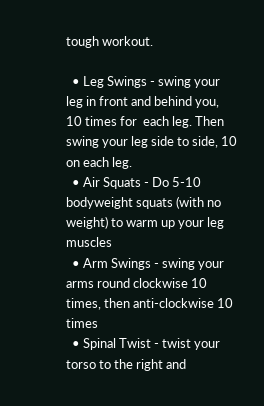tough workout.

  • Leg Swings - swing your leg in front and behind you, 10 times for  each leg. Then swing your leg side to side, 10 on each leg.
  • Air Squats - Do 5-10 bodyweight squats (with no weight) to warm up your leg muscles
  • Arm Swings - swing your arms round clockwise 10 times, then anti-clockwise 10 times
  • Spinal Twist - twist your torso to the right and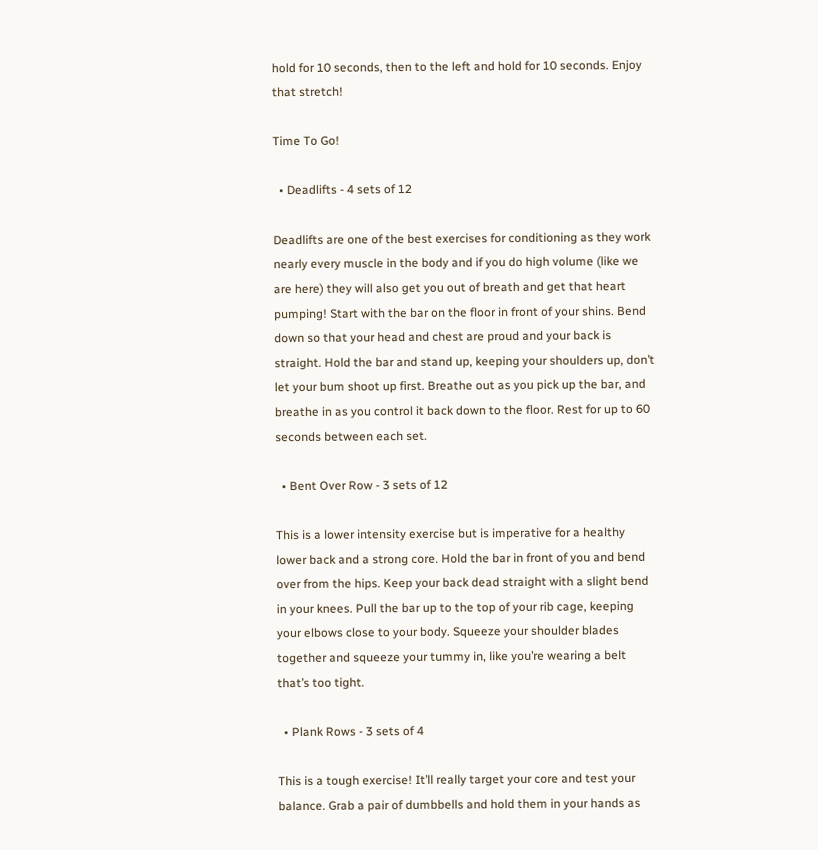hold for 10 seconds, then to the left and hold for 10 seconds. Enjoy that stretch!

Time To Go!

  • Deadlifts - 4 sets of 12

Deadlifts are one of the best exercises for conditioning as they work nearly every muscle in the body and if you do high volume (like we are here) they will also get you out of breath and get that heart pumping! Start with the bar on the floor in front of your shins. Bend down so that your head and chest are proud and your back is straight. Hold the bar and stand up, keeping your shoulders up, don’t let your bum shoot up first. Breathe out as you pick up the bar, and breathe in as you control it back down to the floor. Rest for up to 60 seconds between each set.

  • Bent Over Row - 3 sets of 12

This is a lower intensity exercise but is imperative for a healthy lower back and a strong core. Hold the bar in front of you and bend over from the hips. Keep your back dead straight with a slight bend in your knees. Pull the bar up to the top of your rib cage, keeping your elbows close to your body. Squeeze your shoulder blades together and squeeze your tummy in, like you’re wearing a belt that’s too tight.

  • Plank Rows - 3 sets of 4

This is a tough exercise! It’ll really target your core and test your balance. Grab a pair of dumbbells and hold them in your hands as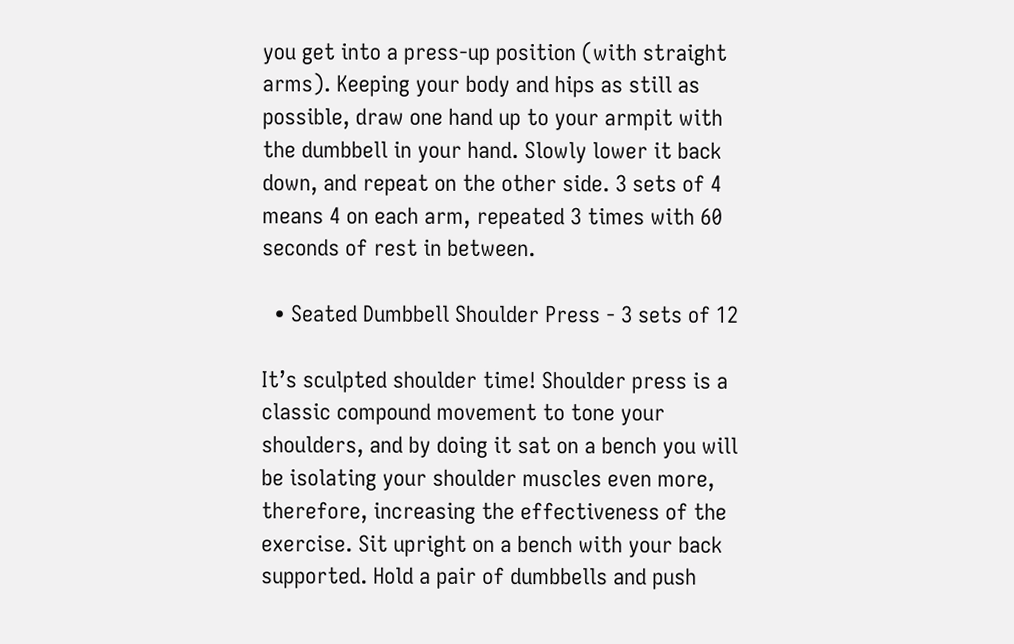you get into a press-up position (with straight arms). Keeping your body and hips as still as possible, draw one hand up to your armpit with the dumbbell in your hand. Slowly lower it back down, and repeat on the other side. 3 sets of 4 means 4 on each arm, repeated 3 times with 60 seconds of rest in between.

  • Seated Dumbbell Shoulder Press - 3 sets of 12

It’s sculpted shoulder time! Shoulder press is a classic compound movement to tone your shoulders, and by doing it sat on a bench you will be isolating your shoulder muscles even more, therefore, increasing the effectiveness of the exercise. Sit upright on a bench with your back supported. Hold a pair of dumbbells and push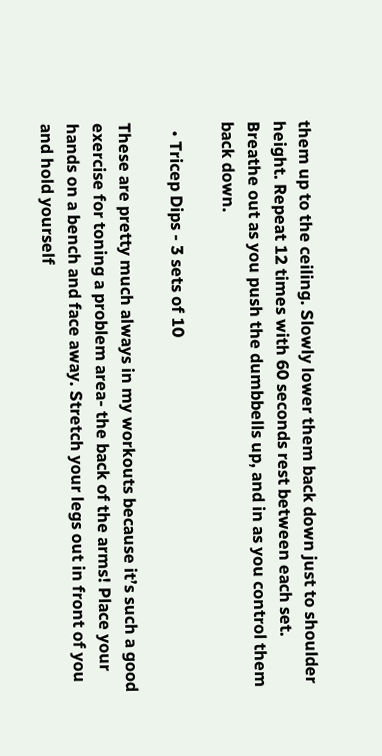them up to the ceiling. Slowly lower them back down just to shoulder height. Repeat 12 times with 60 seconds rest between each set. Breathe out as you push the dumbbells up, and in as you control them back down.

  • Tricep Dips - 3 sets of 10

These are pretty much always in my workouts because it’s such a good exercise for toning a problem area- the back of the arms! Place your hands on a bench and face away. Stretch your legs out in front of you and hold yourself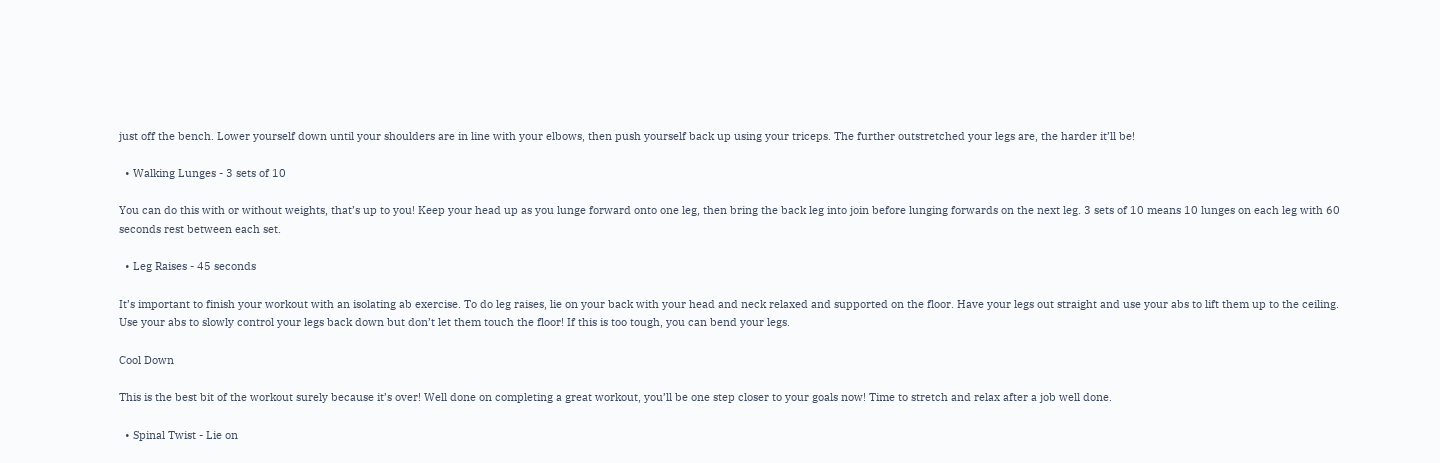just off the bench. Lower yourself down until your shoulders are in line with your elbows, then push yourself back up using your triceps. The further outstretched your legs are, the harder it’ll be!

  • Walking Lunges - 3 sets of 10

You can do this with or without weights, that’s up to you! Keep your head up as you lunge forward onto one leg, then bring the back leg into join before lunging forwards on the next leg. 3 sets of 10 means 10 lunges on each leg with 60 seconds rest between each set.

  • Leg Raises - 45 seconds

It’s important to finish your workout with an isolating ab exercise. To do leg raises, lie on your back with your head and neck relaxed and supported on the floor. Have your legs out straight and use your abs to lift them up to the ceiling. Use your abs to slowly control your legs back down but don’t let them touch the floor! If this is too tough, you can bend your legs.

Cool Down

This is the best bit of the workout surely because it’s over! Well done on completing a great workout, you’ll be one step closer to your goals now! Time to stretch and relax after a job well done.

  • Spinal Twist - Lie on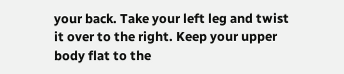your back. Take your left leg and twist it over to the right. Keep your upper body flat to the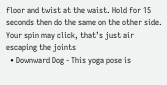floor and twist at the waist. Hold for 15 seconds then do the same on the other side. Your spin may click, that’s just air escaping the joints
  • Downward Dog - This yoga pose is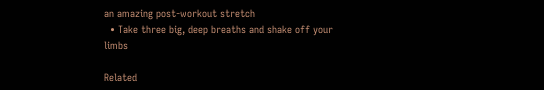an amazing post-workout stretch
  • Take three big, deep breaths and shake off your limbs

Related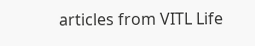articles from VITL Life